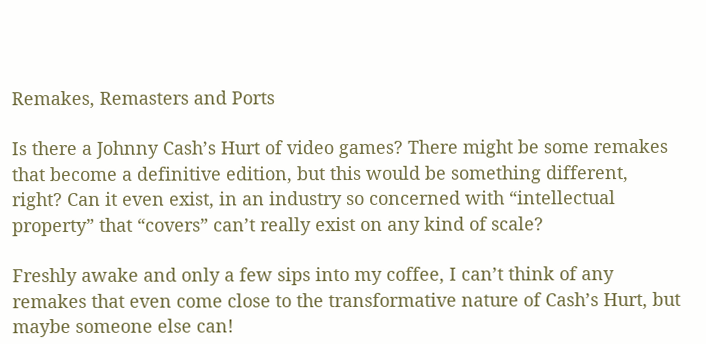Remakes, Remasters and Ports

Is there a Johnny Cash’s Hurt of video games? There might be some remakes that become a definitive edition, but this would be something different, right? Can it even exist, in an industry so concerned with “intellectual property” that “covers” can’t really exist on any kind of scale?

Freshly awake and only a few sips into my coffee, I can’t think of any remakes that even come close to the transformative nature of Cash’s Hurt, but maybe someone else can!